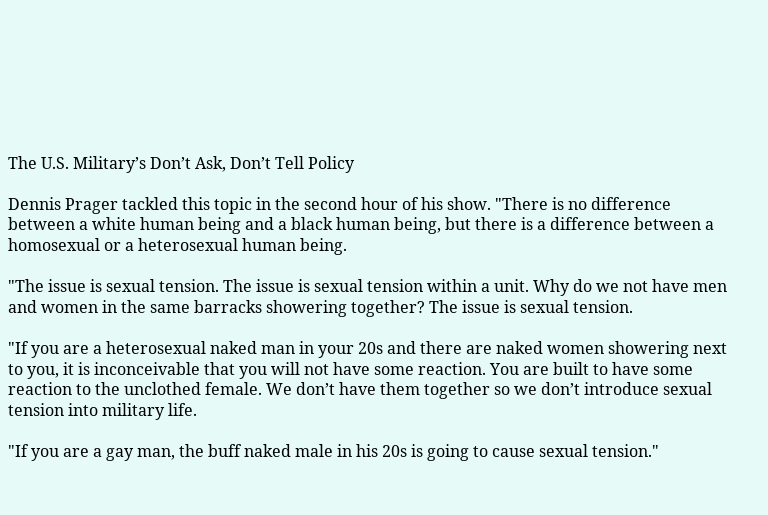The U.S. Military’s Don’t Ask, Don’t Tell Policy

Dennis Prager tackled this topic in the second hour of his show. "There is no difference between a white human being and a black human being, but there is a difference between a homosexual or a heterosexual human being.

"The issue is sexual tension. The issue is sexual tension within a unit. Why do we not have men and women in the same barracks showering together? The issue is sexual tension.

"If you are a heterosexual naked man in your 20s and there are naked women showering next to you, it is inconceivable that you will not have some reaction. You are built to have some reaction to the unclothed female. We don’t have them together so we don’t introduce sexual tension into military life.

"If you are a gay man, the buff naked male in his 20s is going to cause sexual tension."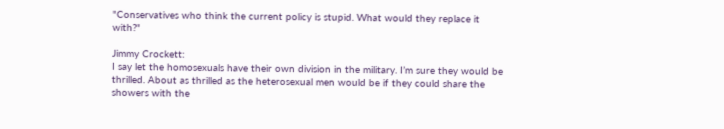"Conservatives who think the current policy is stupid. What would they replace it with?"

Jimmy Crockett:
I say let the homosexuals have their own division in the military. I’m sure they would be thrilled. About as thrilled as the heterosexual men would be if they could share the
showers with the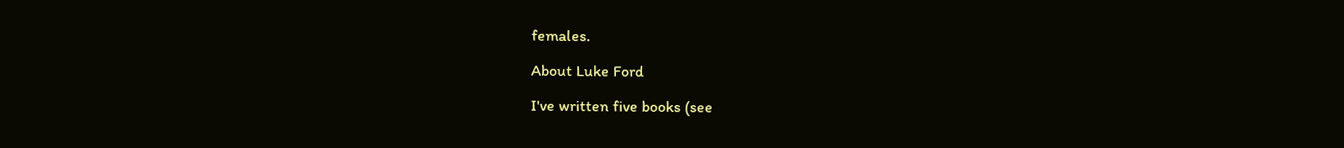females.

About Luke Ford

I've written five books (see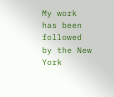My work has been followed by the New York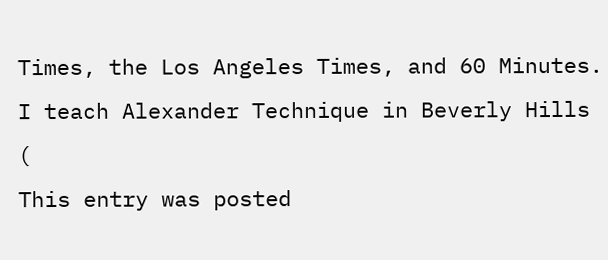Times, the Los Angeles Times, and 60 Minutes. I teach Alexander Technique in Beverly Hills (
This entry was posted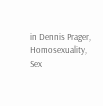in Dennis Prager, Homosexuality, Sex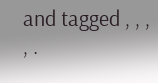and tagged , , , , .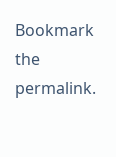Bookmark the permalink.